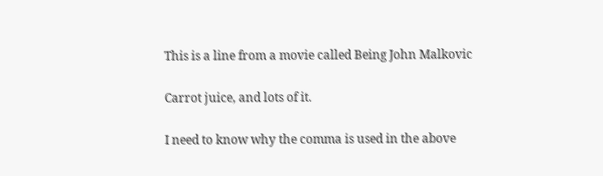This is a line from a movie called Being John Malkovic

Carrot juice, and lots of it.

I need to know why the comma is used in the above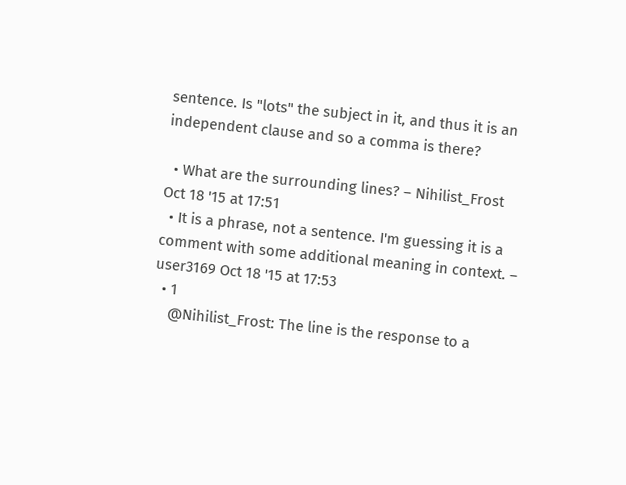sentence. Is "lots" the subject in it, and thus it is an independent clause and so a comma is there?

  • What are the surrounding lines? – Nihilist_Frost Oct 18 '15 at 17:51
  • It is a phrase, not a sentence. I'm guessing it is a comment with some additional meaning in context. – user3169 Oct 18 '15 at 17:53
  • 1
    @Nihilist_Frost: The line is the response to a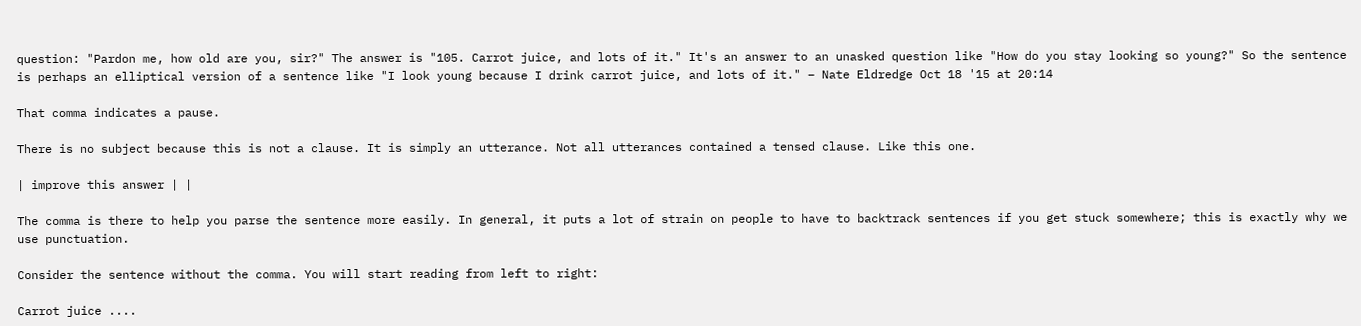question: "Pardon me, how old are you, sir?" The answer is "105. Carrot juice, and lots of it." It's an answer to an unasked question like "How do you stay looking so young?" So the sentence is perhaps an elliptical version of a sentence like "I look young because I drink carrot juice, and lots of it." – Nate Eldredge Oct 18 '15 at 20:14

That comma indicates a pause.

There is no subject because this is not a clause. It is simply an utterance. Not all utterances contained a tensed clause. Like this one.

| improve this answer | |

The comma is there to help you parse the sentence more easily. In general, it puts a lot of strain on people to have to backtrack sentences if you get stuck somewhere; this is exactly why we use punctuation.

Consider the sentence without the comma. You will start reading from left to right:

Carrot juice ....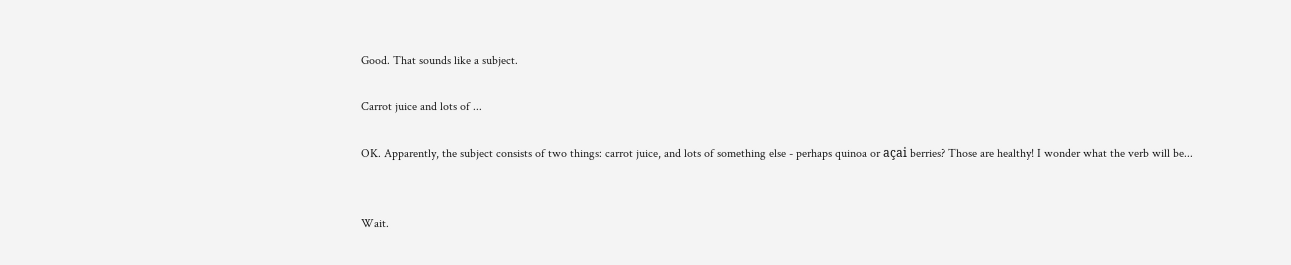Good. That sounds like a subject.

Carrot juice and lots of ...

OK. Apparently, the subject consists of two things: carrot juice, and lots of something else - perhaps quinoa or açai berries? Those are healthy! I wonder what the verb will be...


Wait.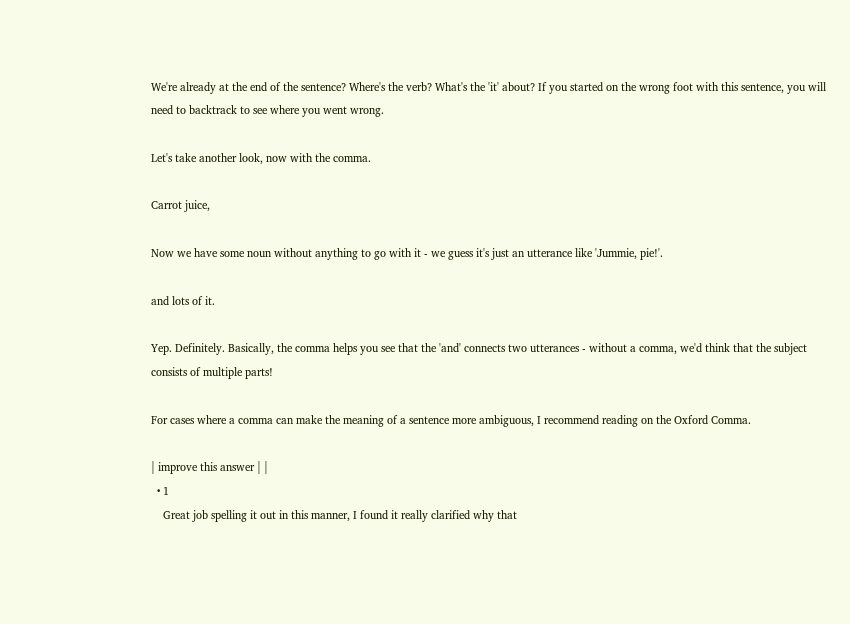We're already at the end of the sentence? Where's the verb? What's the 'it' about? If you started on the wrong foot with this sentence, you will need to backtrack to see where you went wrong.

Let's take another look, now with the comma.

Carrot juice,

Now we have some noun without anything to go with it - we guess it's just an utterance like 'Jummie, pie!'.

and lots of it.

Yep. Definitely. Basically, the comma helps you see that the 'and' connects two utterances - without a comma, we'd think that the subject consists of multiple parts!

For cases where a comma can make the meaning of a sentence more ambiguous, I recommend reading on the Oxford Comma.

| improve this answer | |
  • 1
    Great job spelling it out in this manner, I found it really clarified why that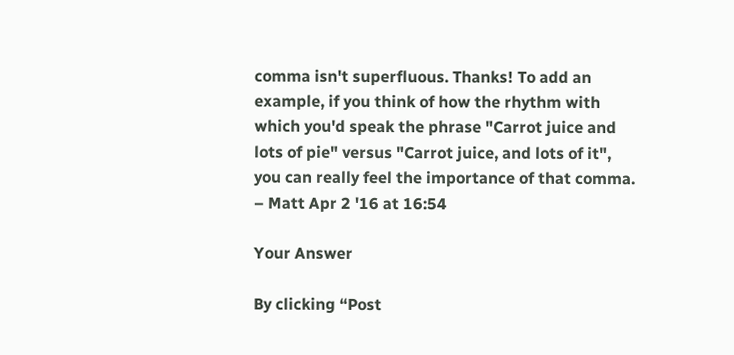comma isn't superfluous. Thanks! To add an example, if you think of how the rhythm with which you'd speak the phrase "Carrot juice and lots of pie" versus "Carrot juice, and lots of it", you can really feel the importance of that comma. – Matt Apr 2 '16 at 16:54

Your Answer

By clicking “Post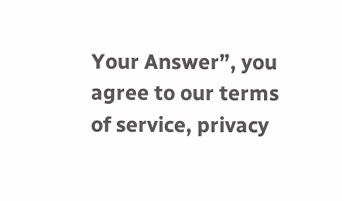Your Answer”, you agree to our terms of service, privacy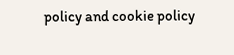policy and cookie policy